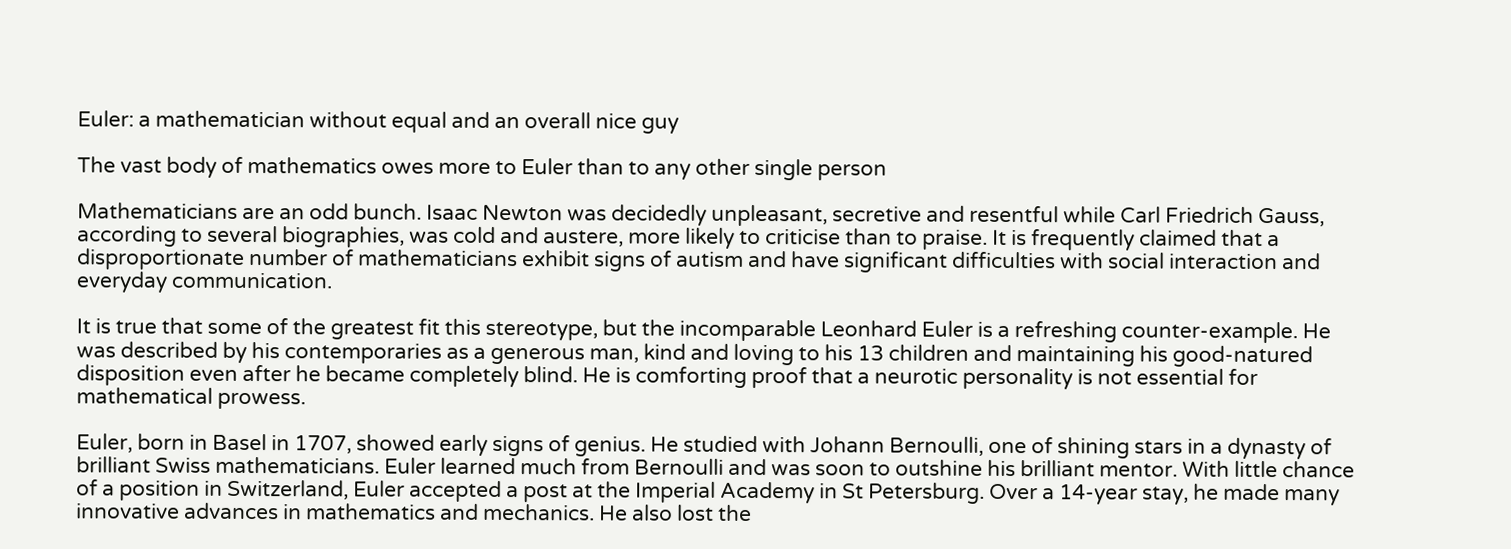Euler: a mathematician without equal and an overall nice guy

The vast body of mathematics owes more to Euler than to any other single person

Mathematicians are an odd bunch. Isaac Newton was decidedly unpleasant, secretive and resentful while Carl Friedrich Gauss, according to several biographies, was cold and austere, more likely to criticise than to praise. It is frequently claimed that a disproportionate number of mathematicians exhibit signs of autism and have significant difficulties with social interaction and everyday communication.

It is true that some of the greatest fit this stereotype, but the incomparable Leonhard Euler is a refreshing counter-example. He was described by his contemporaries as a generous man, kind and loving to his 13 children and maintaining his good-natured disposition even after he became completely blind. He is comforting proof that a neurotic personality is not essential for mathematical prowess.

Euler, born in Basel in 1707, showed early signs of genius. He studied with Johann Bernoulli, one of shining stars in a dynasty of brilliant Swiss mathematicians. Euler learned much from Bernoulli and was soon to outshine his brilliant mentor. With little chance of a position in Switzerland, Euler accepted a post at the Imperial Academy in St Petersburg. Over a 14-year stay, he made many innovative advances in mathematics and mechanics. He also lost the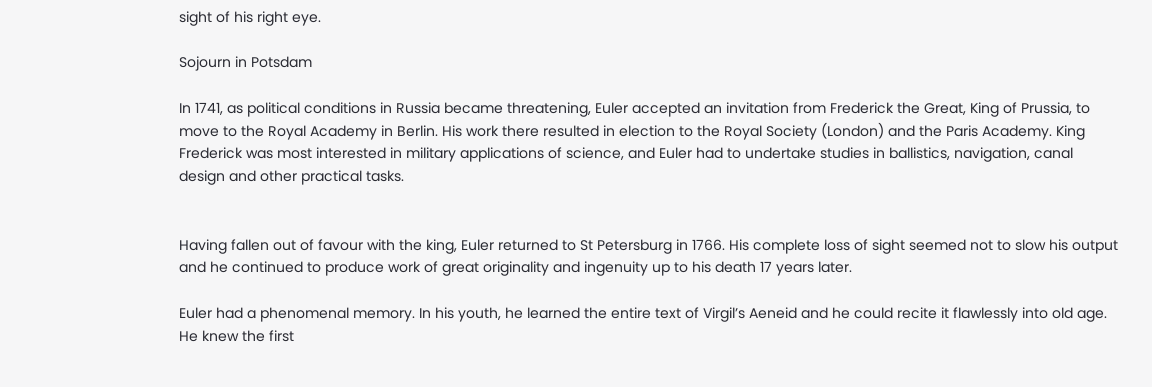sight of his right eye.

Sojourn in Potsdam

In 1741, as political conditions in Russia became threatening, Euler accepted an invitation from Frederick the Great, King of Prussia, to move to the Royal Academy in Berlin. His work there resulted in election to the Royal Society (London) and the Paris Academy. King Frederick was most interested in military applications of science, and Euler had to undertake studies in ballistics, navigation, canal design and other practical tasks.


Having fallen out of favour with the king, Euler returned to St Petersburg in 1766. His complete loss of sight seemed not to slow his output and he continued to produce work of great originality and ingenuity up to his death 17 years later.

Euler had a phenomenal memory. In his youth, he learned the entire text of Virgil’s Aeneid and he could recite it flawlessly into old age. He knew the first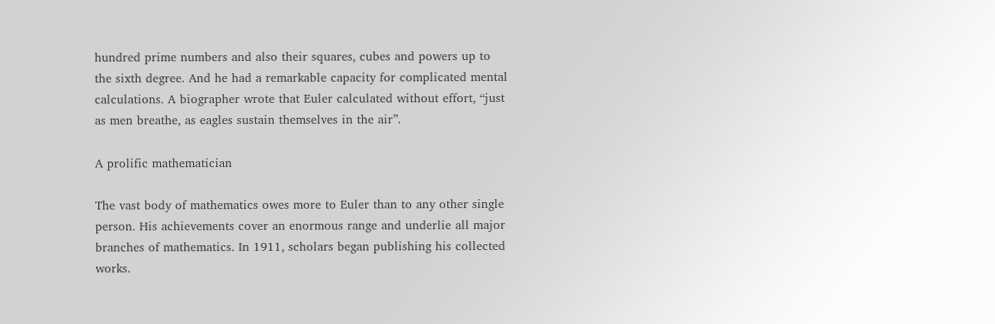hundred prime numbers and also their squares, cubes and powers up to the sixth degree. And he had a remarkable capacity for complicated mental calculations. A biographer wrote that Euler calculated without effort, “just as men breathe, as eagles sustain themselves in the air”.

A prolific mathematician

The vast body of mathematics owes more to Euler than to any other single person. His achievements cover an enormous range and underlie all major branches of mathematics. In 1911, scholars began publishing his collected works.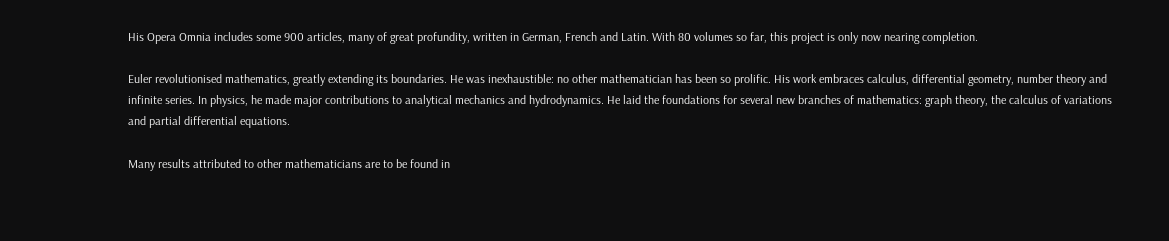His Opera Omnia includes some 900 articles, many of great profundity, written in German, French and Latin. With 80 volumes so far, this project is only now nearing completion.

Euler revolutionised mathematics, greatly extending its boundaries. He was inexhaustible: no other mathematician has been so prolific. His work embraces calculus, differential geometry, number theory and infinite series. In physics, he made major contributions to analytical mechanics and hydrodynamics. He laid the foundations for several new branches of mathematics: graph theory, the calculus of variations and partial differential equations.

Many results attributed to other mathematicians are to be found in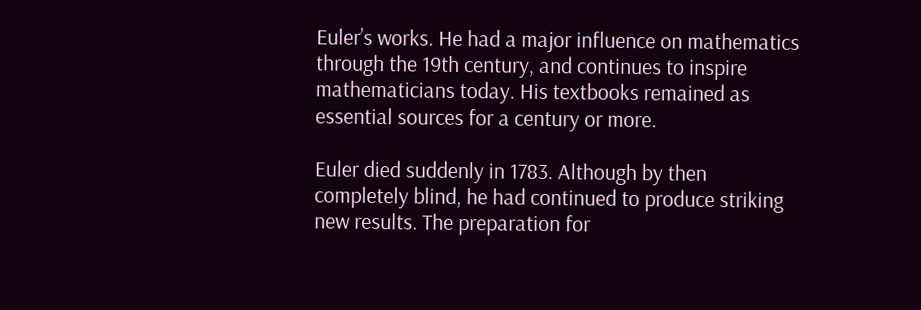Euler’s works. He had a major influence on mathematics through the 19th century, and continues to inspire mathematicians today. His textbooks remained as essential sources for a century or more.

Euler died suddenly in 1783. Although by then completely blind, he had continued to produce striking new results. The preparation for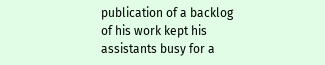publication of a backlog of his work kept his assistants busy for a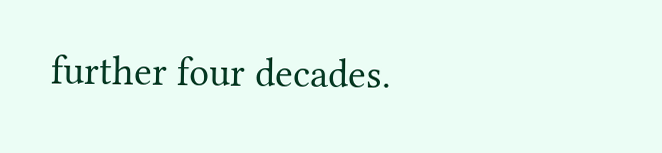further four decades.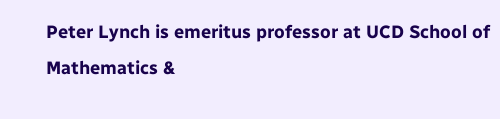Peter Lynch is emeritus professor at UCD School of Mathematics &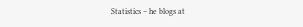Statistics – he blogs at